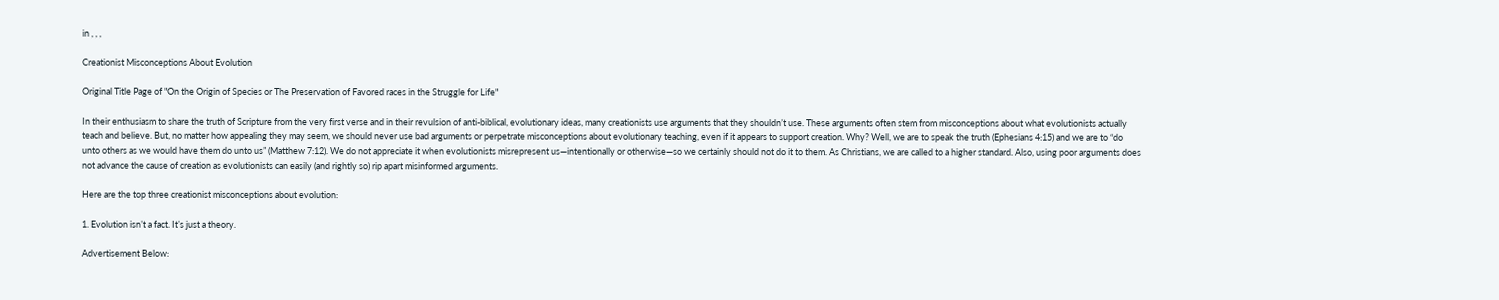in , , ,

Creationist Misconceptions About Evolution

Original Title Page of "On the Origin of Species or The Preservation of Favored races in the Struggle for Life"

In their enthusiasm to share the truth of Scripture from the very first verse and in their revulsion of anti-biblical, evolutionary ideas, many creationists use arguments that they shouldn’t use. These arguments often stem from misconceptions about what evolutionists actually teach and believe. But, no matter how appealing they may seem, we should never use bad arguments or perpetrate misconceptions about evolutionary teaching, even if it appears to support creation. Why? Well, we are to speak the truth (Ephesians 4:15) and we are to “do unto others as we would have them do unto us” (Matthew 7:12). We do not appreciate it when evolutionists misrepresent us—intentionally or otherwise—so we certainly should not do it to them. As Christians, we are called to a higher standard. Also, using poor arguments does not advance the cause of creation as evolutionists can easily (and rightly so) rip apart misinformed arguments.

Here are the top three creationist misconceptions about evolution:

1. Evolution isn’t a fact. It’s just a theory.

Advertisement Below: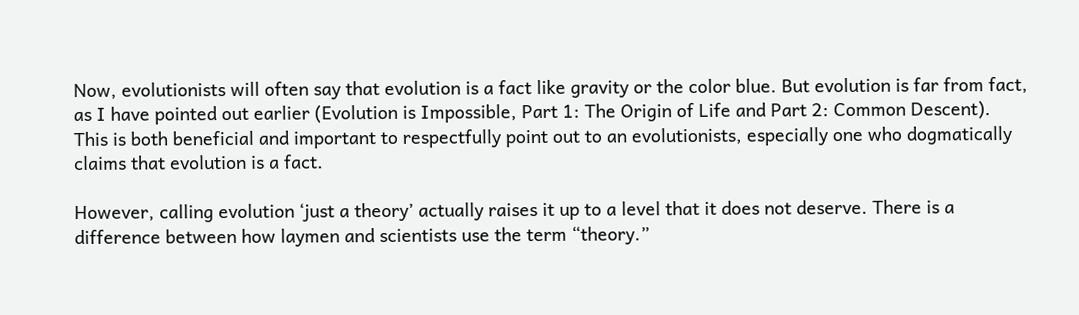Now, evolutionists will often say that evolution is a fact like gravity or the color blue. But evolution is far from fact, as I have pointed out earlier (Evolution is Impossible, Part 1: The Origin of Life and Part 2: Common Descent). This is both beneficial and important to respectfully point out to an evolutionists, especially one who dogmatically claims that evolution is a fact.

However, calling evolution ‘just a theory’ actually raises it up to a level that it does not deserve. There is a difference between how laymen and scientists use the term “theory.”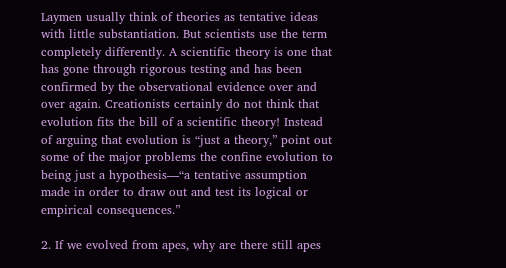Laymen usually think of theories as tentative ideas with little substantiation. But scientists use the term completely differently. A scientific theory is one that has gone through rigorous testing and has been confirmed by the observational evidence over and over again. Creationists certainly do not think that evolution fits the bill of a scientific theory! Instead of arguing that evolution is “just a theory,” point out some of the major problems the confine evolution to being just a hypothesis—“a tentative assumption made in order to draw out and test its logical or empirical consequences.”

2. If we evolved from apes, why are there still apes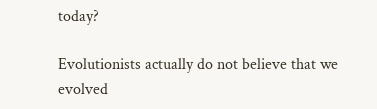today?

Evolutionists actually do not believe that we evolved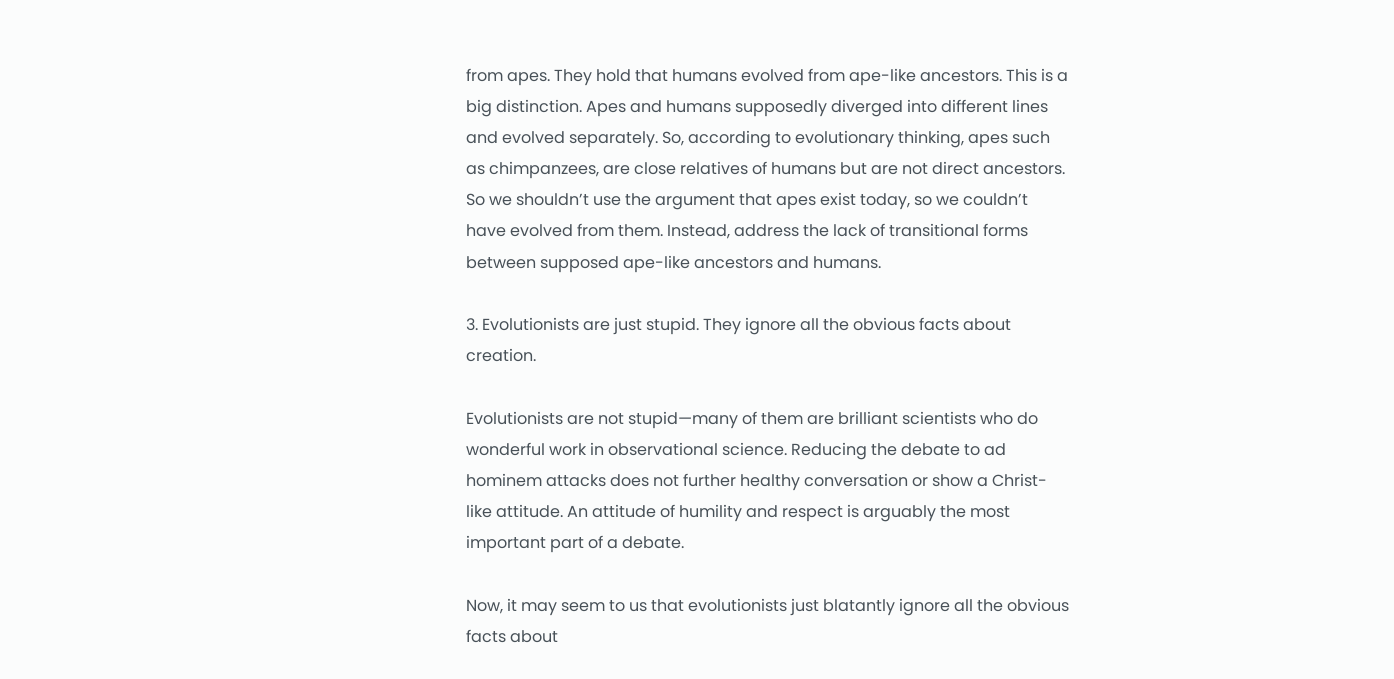from apes. They hold that humans evolved from ape-like ancestors. This is a big distinction. Apes and humans supposedly diverged into different lines and evolved separately. So, according to evolutionary thinking, apes such as chimpanzees, are close relatives of humans but are not direct ancestors. So we shouldn’t use the argument that apes exist today, so we couldn’t have evolved from them. Instead, address the lack of transitional forms between supposed ape-like ancestors and humans.

3. Evolutionists are just stupid. They ignore all the obvious facts about creation.

Evolutionists are not stupid—many of them are brilliant scientists who do wonderful work in observational science. Reducing the debate to ad hominem attacks does not further healthy conversation or show a Christ-like attitude. An attitude of humility and respect is arguably the most important part of a debate.

Now, it may seem to us that evolutionists just blatantly ignore all the obvious facts about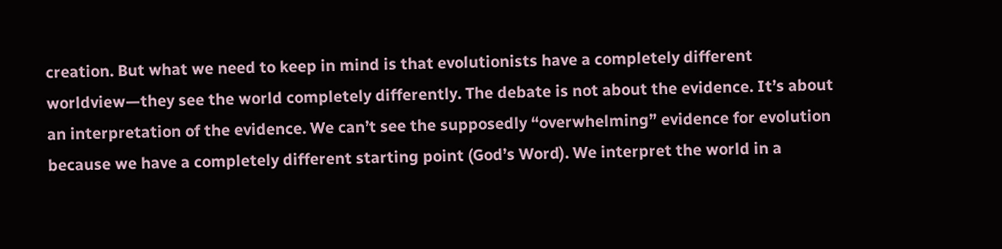creation. But what we need to keep in mind is that evolutionists have a completely different worldview—they see the world completely differently. The debate is not about the evidence. It’s about an interpretation of the evidence. We can’t see the supposedly “overwhelming” evidence for evolution because we have a completely different starting point (God’s Word). We interpret the world in a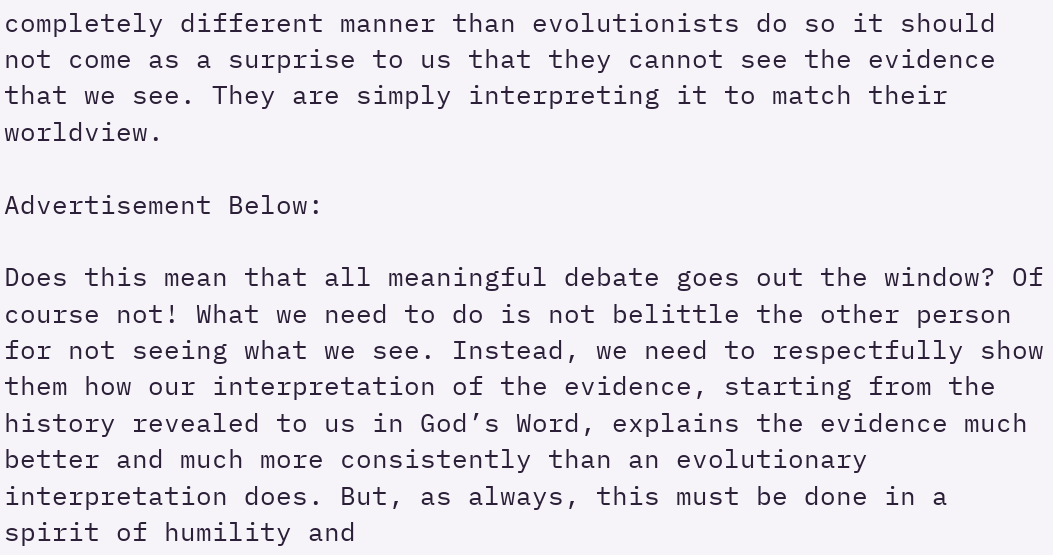completely different manner than evolutionists do so it should not come as a surprise to us that they cannot see the evidence that we see. They are simply interpreting it to match their worldview.

Advertisement Below:

Does this mean that all meaningful debate goes out the window? Of course not! What we need to do is not belittle the other person for not seeing what we see. Instead, we need to respectfully show them how our interpretation of the evidence, starting from the history revealed to us in God’s Word, explains the evidence much better and much more consistently than an evolutionary interpretation does. But, as always, this must be done in a spirit of humility and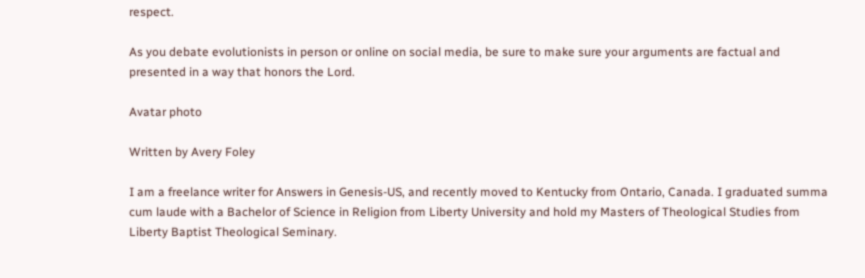respect.

As you debate evolutionists in person or online on social media, be sure to make sure your arguments are factual and presented in a way that honors the Lord.

Avatar photo

Written by Avery Foley

I am a freelance writer for Answers in Genesis-US, and recently moved to Kentucky from Ontario, Canada. I graduated summa cum laude with a Bachelor of Science in Religion from Liberty University and hold my Masters of Theological Studies from Liberty Baptist Theological Seminary.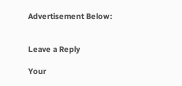Advertisement Below:


Leave a Reply

Your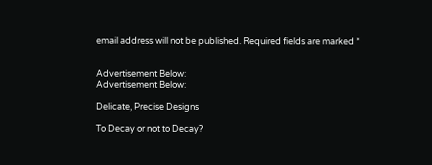email address will not be published. Required fields are marked *


Advertisement Below:
Advertisement Below:

Delicate, Precise Designs

To Decay or not to Decay?